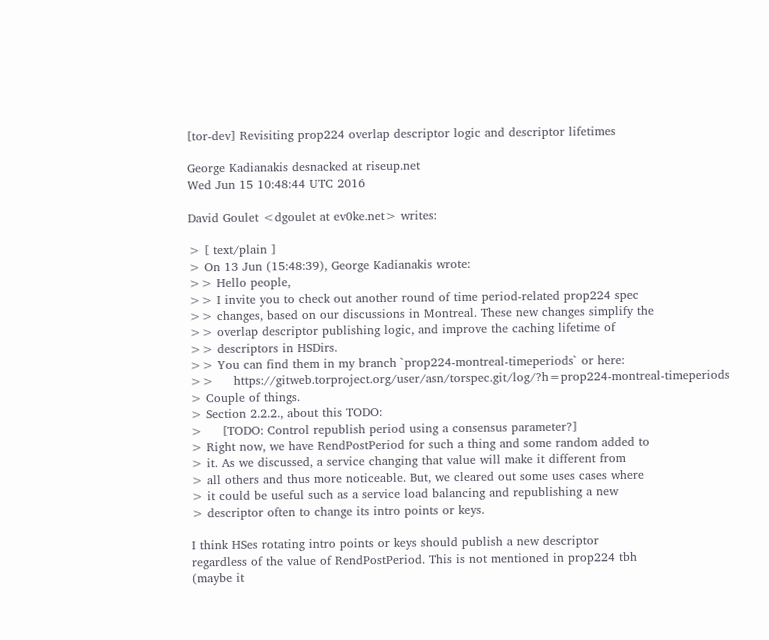[tor-dev] Revisiting prop224 overlap descriptor logic and descriptor lifetimes

George Kadianakis desnacked at riseup.net
Wed Jun 15 10:48:44 UTC 2016

David Goulet <dgoulet at ev0ke.net> writes:

> [ text/plain ]
> On 13 Jun (15:48:39), George Kadianakis wrote:
>> Hello people,
>> I invite you to check out another round of time period-related prop224 spec
>> changes, based on our discussions in Montreal. These new changes simplify the
>> overlap descriptor publishing logic, and improve the caching lifetime of
>> descriptors in HSDirs.
>> You can find them in my branch `prop224-montreal-timeperiods` or here:
>>     https://gitweb.torproject.org/user/asn/torspec.git/log/?h=prop224-montreal-timeperiods
> Couple of things.
> Section 2.2.2., about this TODO:
>     [TODO: Control republish period using a consensus parameter?]
> Right now, we have RendPostPeriod for such a thing and some random added to
> it. As we discussed, a service changing that value will make it different from
> all others and thus more noticeable. But, we cleared out some uses cases where
> it could be useful such as a service load balancing and republishing a new
> descriptor often to change its intro points or keys.

I think HSes rotating intro points or keys should publish a new descriptor
regardless of the value of RendPostPeriod. This is not mentioned in prop224 tbh
(maybe it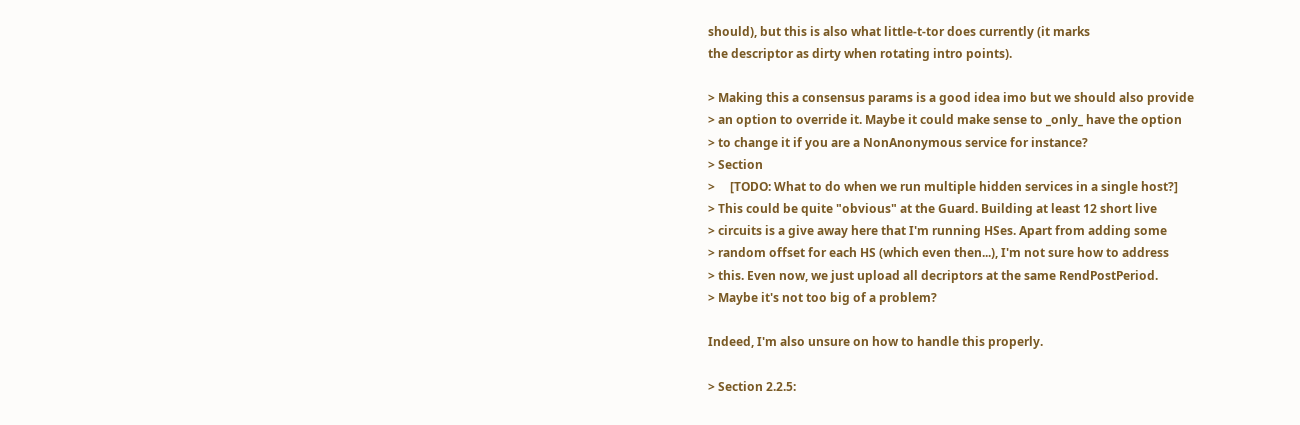should), but this is also what little-t-tor does currently (it marks
the descriptor as dirty when rotating intro points).

> Making this a consensus params is a good idea imo but we should also provide
> an option to override it. Maybe it could make sense to _only_ have the option
> to change it if you are a NonAnonymous service for instance?
> Section
>     [TODO: What to do when we run multiple hidden services in a single host?]
> This could be quite "obvious" at the Guard. Building at least 12 short live
> circuits is a give away here that I'm running HSes. Apart from adding some
> random offset for each HS (which even then...), I'm not sure how to address
> this. Even now, we just upload all decriptors at the same RendPostPeriod.
> Maybe it's not too big of a problem?

Indeed, I'm also unsure on how to handle this properly.

> Section 2.2.5: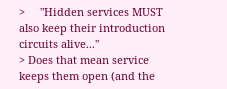>     "Hidden services MUST also keep their introduction circuits alive..."
> Does that mean service keeps them open (and the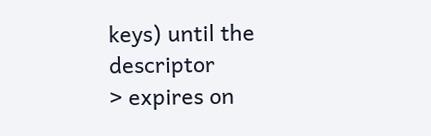keys) until the descriptor
> expires on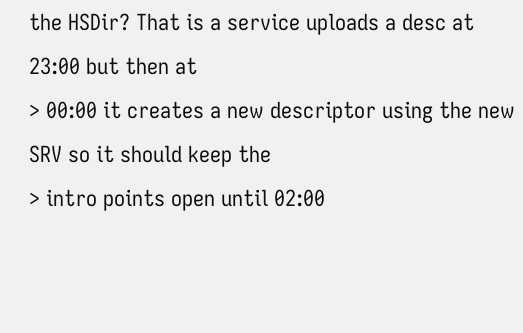the HSDir? That is a service uploads a desc at 23:00 but then at
> 00:00 it creates a new descriptor using the new SRV so it should keep the
> intro points open until 02:00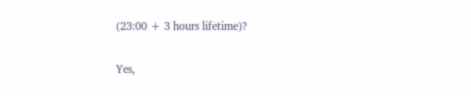(23:00 + 3 hours lifetime)?

Yes,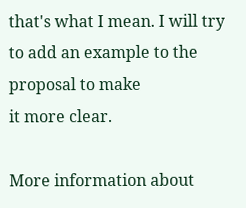that's what I mean. I will try to add an example to the proposal to make
it more clear.

More information about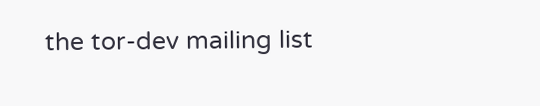the tor-dev mailing list